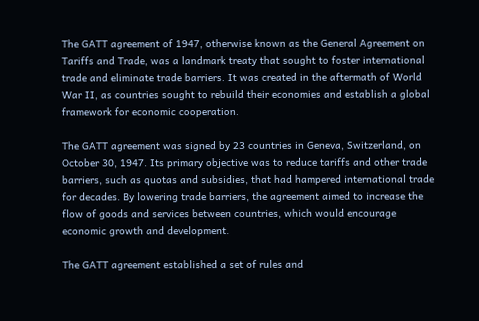The GATT agreement of 1947, otherwise known as the General Agreement on Tariffs and Trade, was a landmark treaty that sought to foster international trade and eliminate trade barriers. It was created in the aftermath of World War II, as countries sought to rebuild their economies and establish a global framework for economic cooperation.

The GATT agreement was signed by 23 countries in Geneva, Switzerland, on October 30, 1947. Its primary objective was to reduce tariffs and other trade barriers, such as quotas and subsidies, that had hampered international trade for decades. By lowering trade barriers, the agreement aimed to increase the flow of goods and services between countries, which would encourage economic growth and development.

The GATT agreement established a set of rules and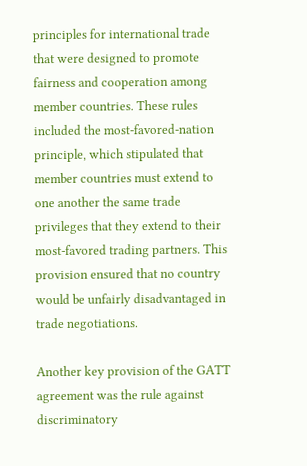principles for international trade that were designed to promote fairness and cooperation among member countries. These rules included the most-favored-nation principle, which stipulated that member countries must extend to one another the same trade privileges that they extend to their most-favored trading partners. This provision ensured that no country would be unfairly disadvantaged in trade negotiations.

Another key provision of the GATT agreement was the rule against discriminatory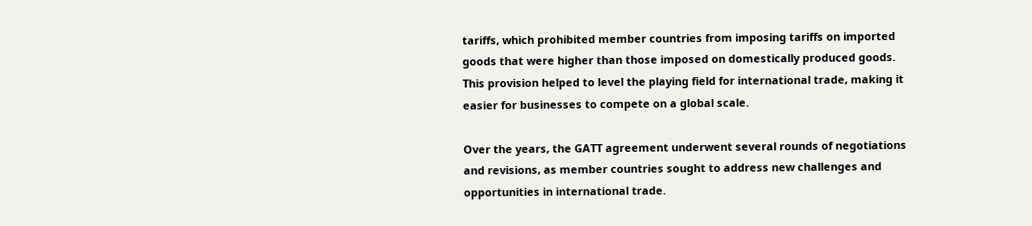tariffs, which prohibited member countries from imposing tariffs on imported goods that were higher than those imposed on domestically produced goods. This provision helped to level the playing field for international trade, making it easier for businesses to compete on a global scale.

Over the years, the GATT agreement underwent several rounds of negotiations and revisions, as member countries sought to address new challenges and opportunities in international trade.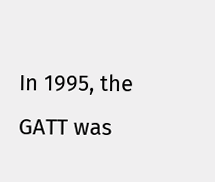In 1995, the GATT was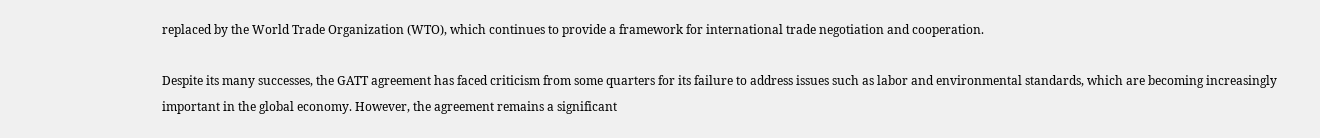replaced by the World Trade Organization (WTO), which continues to provide a framework for international trade negotiation and cooperation.

Despite its many successes, the GATT agreement has faced criticism from some quarters for its failure to address issues such as labor and environmental standards, which are becoming increasingly important in the global economy. However, the agreement remains a significant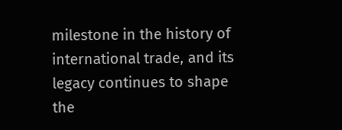milestone in the history of international trade, and its legacy continues to shape the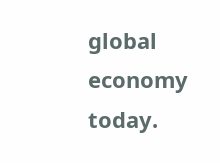global economy today.